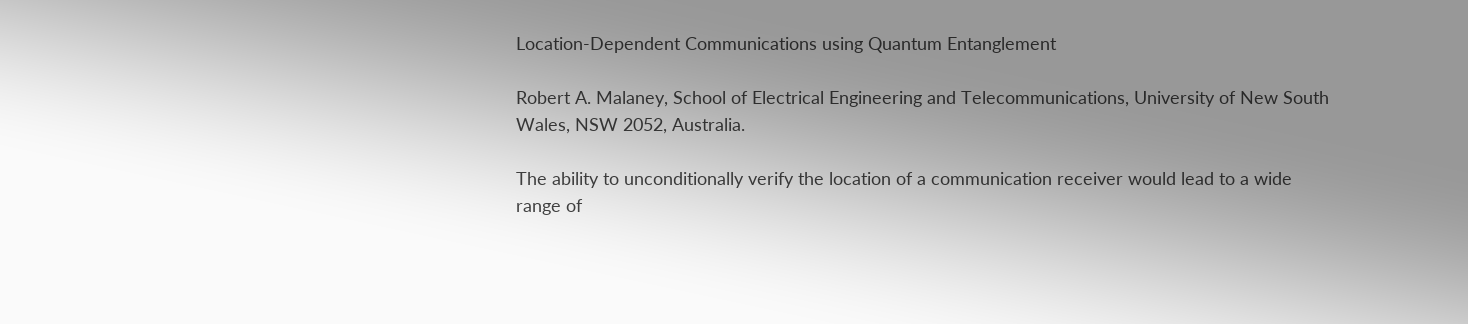Location-Dependent Communications using Quantum Entanglement

Robert A. Malaney, School of Electrical Engineering and Telecommunications, University of New South Wales, NSW 2052, Australia.

The ability to unconditionally verify the location of a communication receiver would lead to a wide range of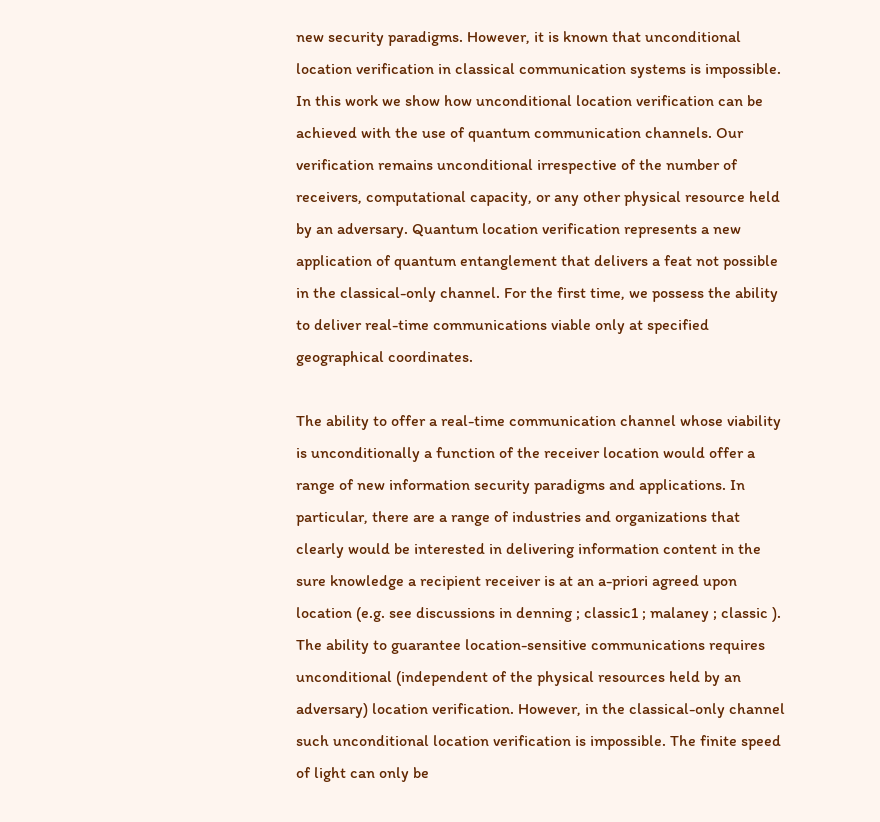new security paradigms. However, it is known that unconditional location verification in classical communication systems is impossible. In this work we show how unconditional location verification can be achieved with the use of quantum communication channels. Our verification remains unconditional irrespective of the number of receivers, computational capacity, or any other physical resource held by an adversary. Quantum location verification represents a new application of quantum entanglement that delivers a feat not possible in the classical-only channel. For the first time, we possess the ability to deliver real-time communications viable only at specified geographical coordinates.

The ability to offer a real-time communication channel whose viability is unconditionally a function of the receiver location would offer a range of new information security paradigms and applications. In particular, there are a range of industries and organizations that clearly would be interested in delivering information content in the sure knowledge a recipient receiver is at an a-priori agreed upon location (e.g. see discussions in denning ; classic1 ; malaney ; classic ). The ability to guarantee location-sensitive communications requires unconditional (independent of the physical resources held by an adversary) location verification. However, in the classical-only channel such unconditional location verification is impossible. The finite speed of light can only be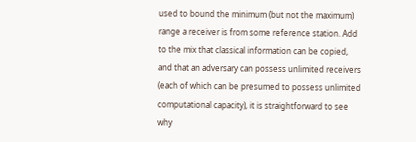used to bound the minimum (but not the maximum) range a receiver is from some reference station. Add to the mix that classical information can be copied, and that an adversary can possess unlimited receivers (each of which can be presumed to possess unlimited computational capacity), it is straightforward to see why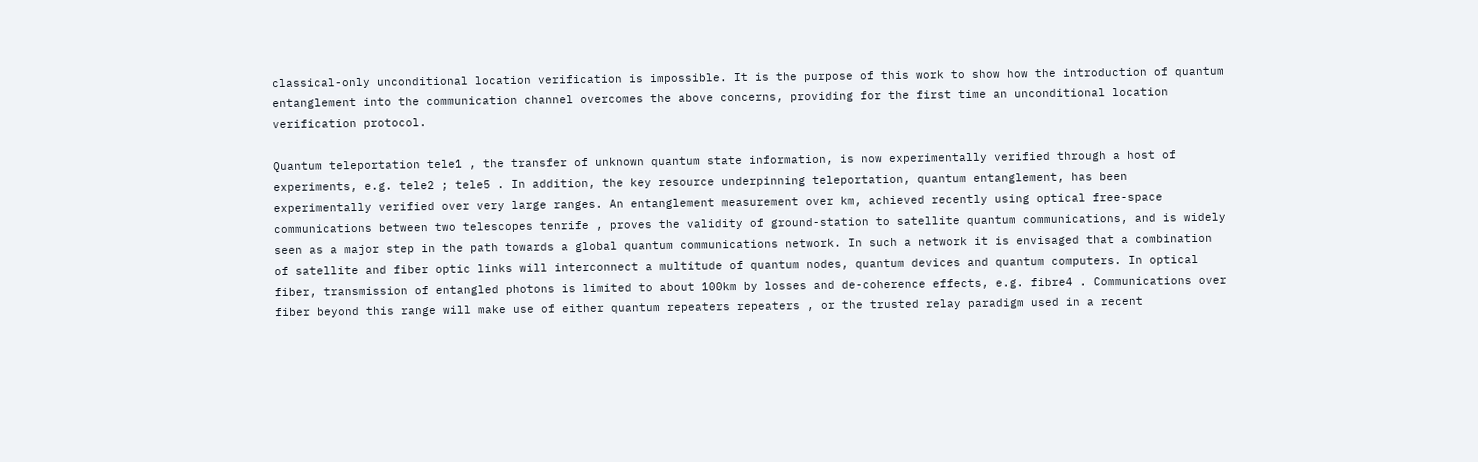classical-only unconditional location verification is impossible. It is the purpose of this work to show how the introduction of quantum entanglement into the communication channel overcomes the above concerns, providing for the first time an unconditional location verification protocol.

Quantum teleportation tele1 , the transfer of unknown quantum state information, is now experimentally verified through a host of experiments, e.g. tele2 ; tele5 . In addition, the key resource underpinning teleportation, quantum entanglement, has been experimentally verified over very large ranges. An entanglement measurement over km, achieved recently using optical free-space communications between two telescopes tenrife , proves the validity of ground-station to satellite quantum communications, and is widely seen as a major step in the path towards a global quantum communications network. In such a network it is envisaged that a combination of satellite and fiber optic links will interconnect a multitude of quantum nodes, quantum devices and quantum computers. In optical fiber, transmission of entangled photons is limited to about 100km by losses and de-coherence effects, e.g. fibre4 . Communications over fiber beyond this range will make use of either quantum repeaters repeaters , or the trusted relay paradigm used in a recent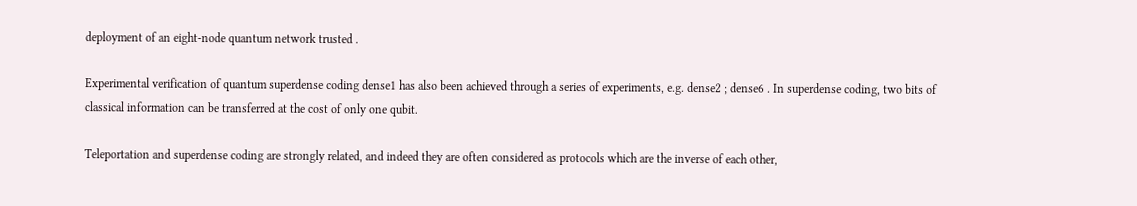deployment of an eight-node quantum network trusted .

Experimental verification of quantum superdense coding dense1 has also been achieved through a series of experiments, e.g. dense2 ; dense6 . In superdense coding, two bits of classical information can be transferred at the cost of only one qubit.

Teleportation and superdense coding are strongly related, and indeed they are often considered as protocols which are the inverse of each other,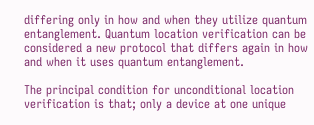differing only in how and when they utilize quantum entanglement. Quantum location verification can be considered a new protocol that differs again in how and when it uses quantum entanglement.

The principal condition for unconditional location verification is that; only a device at one unique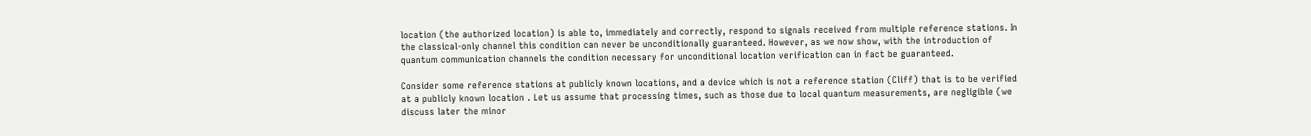location (the authorized location) is able to, immediately and correctly, respond to signals received from multiple reference stations. In the classical-only channel this condition can never be unconditionally guaranteed. However, as we now show, with the introduction of quantum communication channels the condition necessary for unconditional location verification can in fact be guaranteed.

Consider some reference stations at publicly known locations, and a device which is not a reference station (Cliff) that is to be verified at a publicly known location . Let us assume that processing times, such as those due to local quantum measurements, are negligible (we discuss later the minor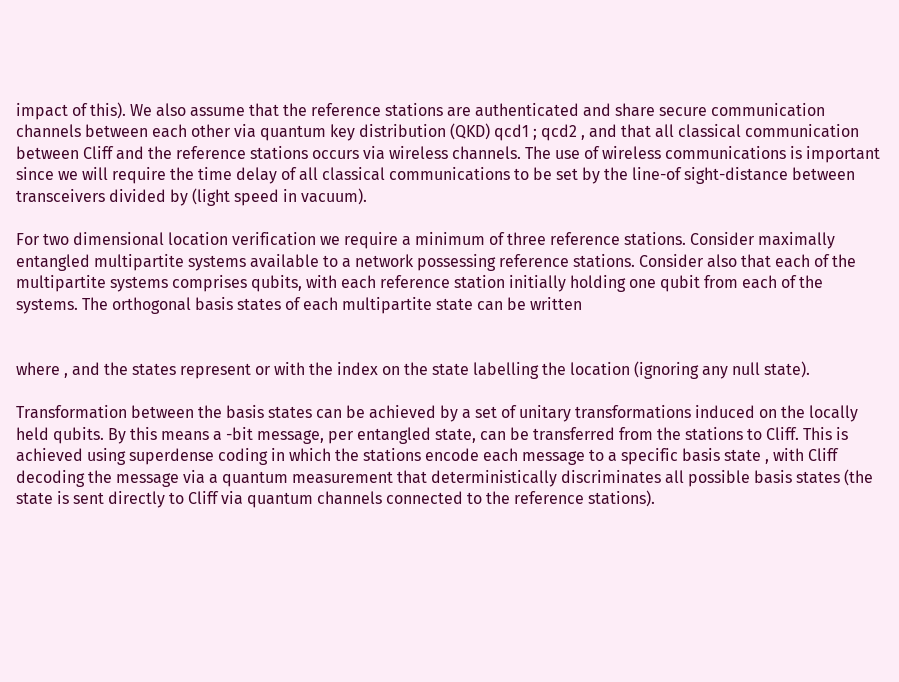impact of this). We also assume that the reference stations are authenticated and share secure communication channels between each other via quantum key distribution (QKD) qcd1 ; qcd2 , and that all classical communication between Cliff and the reference stations occurs via wireless channels. The use of wireless communications is important since we will require the time delay of all classical communications to be set by the line-of sight-distance between transceivers divided by (light speed in vacuum).

For two dimensional location verification we require a minimum of three reference stations. Consider maximally entangled multipartite systems available to a network possessing reference stations. Consider also that each of the multipartite systems comprises qubits, with each reference station initially holding one qubit from each of the systems. The orthogonal basis states of each multipartite state can be written


where , and the states represent or with the index on the state labelling the location (ignoring any null state).

Transformation between the basis states can be achieved by a set of unitary transformations induced on the locally held qubits. By this means a -bit message, per entangled state, can be transferred from the stations to Cliff. This is achieved using superdense coding in which the stations encode each message to a specific basis state , with Cliff decoding the message via a quantum measurement that deterministically discriminates all possible basis states (the state is sent directly to Cliff via quantum channels connected to the reference stations).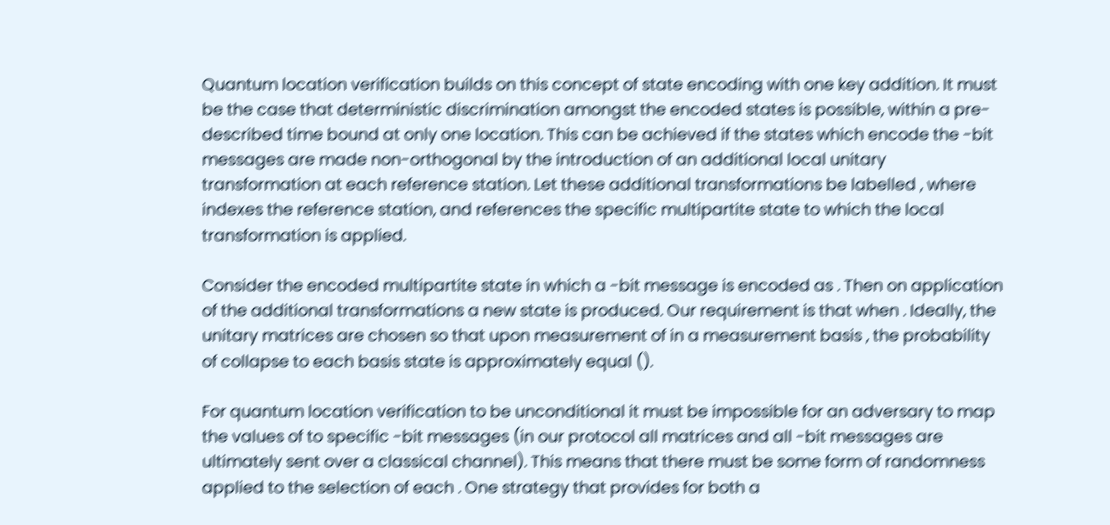Quantum location verification builds on this concept of state encoding with one key addition. It must be the case that deterministic discrimination amongst the encoded states is possible, within a pre-described time bound at only one location. This can be achieved if the states which encode the -bit messages are made non-orthogonal by the introduction of an additional local unitary transformation at each reference station. Let these additional transformations be labelled , where indexes the reference station, and references the specific multipartite state to which the local transformation is applied.

Consider the encoded multipartite state in which a -bit message is encoded as . Then on application of the additional transformations a new state is produced. Our requirement is that when . Ideally, the unitary matrices are chosen so that upon measurement of in a measurement basis , the probability of collapse to each basis state is approximately equal ().

For quantum location verification to be unconditional it must be impossible for an adversary to map the values of to specific -bit messages (in our protocol all matrices and all -bit messages are ultimately sent over a classical channel). This means that there must be some form of randomness applied to the selection of each . One strategy that provides for both a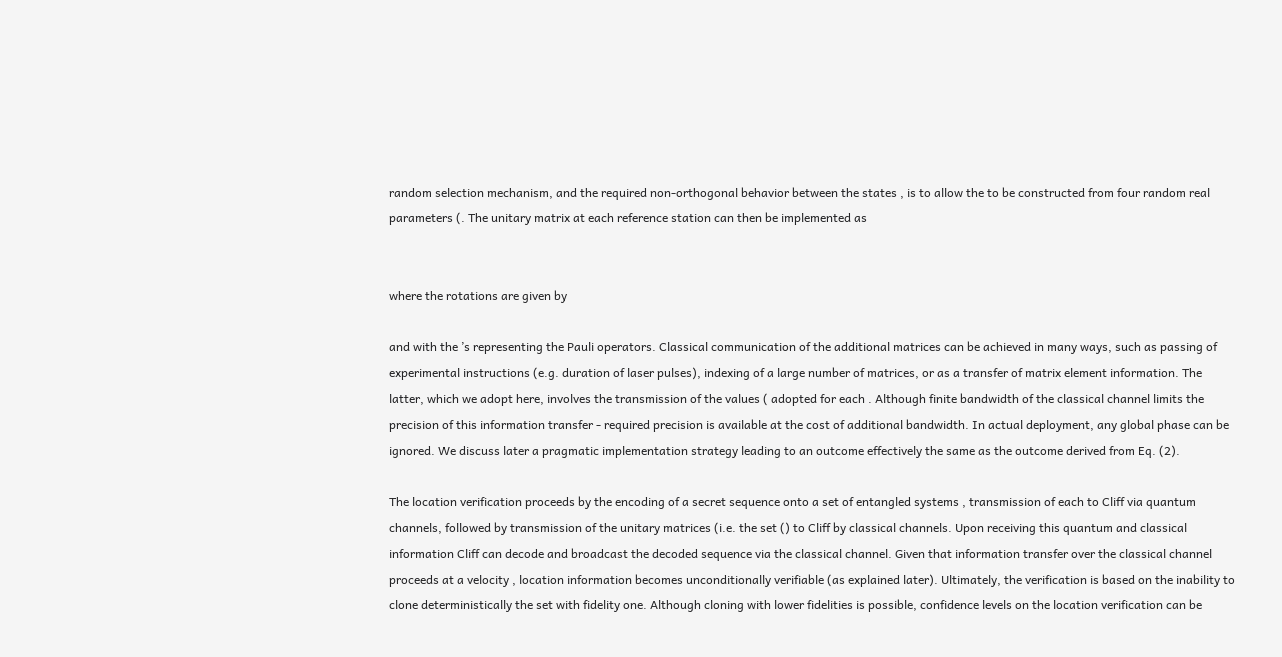random selection mechanism, and the required non-orthogonal behavior between the states , is to allow the to be constructed from four random real parameters (. The unitary matrix at each reference station can then be implemented as


where the rotations are given by

and with the ’s representing the Pauli operators. Classical communication of the additional matrices can be achieved in many ways, such as passing of experimental instructions (e.g. duration of laser pulses), indexing of a large number of matrices, or as a transfer of matrix element information. The latter, which we adopt here, involves the transmission of the values ( adopted for each . Although finite bandwidth of the classical channel limits the precision of this information transfer - required precision is available at the cost of additional bandwidth. In actual deployment, any global phase can be ignored. We discuss later a pragmatic implementation strategy leading to an outcome effectively the same as the outcome derived from Eq. (2).

The location verification proceeds by the encoding of a secret sequence onto a set of entangled systems , transmission of each to Cliff via quantum channels, followed by transmission of the unitary matrices (i.e. the set () to Cliff by classical channels. Upon receiving this quantum and classical information Cliff can decode and broadcast the decoded sequence via the classical channel. Given that information transfer over the classical channel proceeds at a velocity , location information becomes unconditionally verifiable (as explained later). Ultimately, the verification is based on the inability to clone deterministically the set with fidelity one. Although cloning with lower fidelities is possible, confidence levels on the location verification can be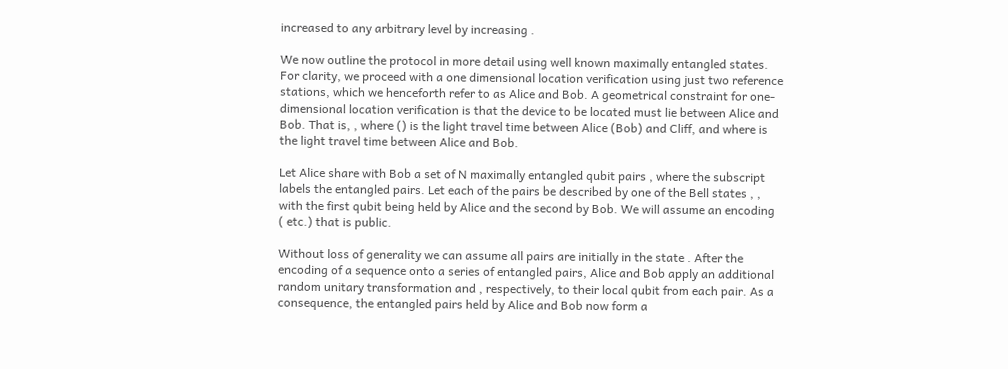increased to any arbitrary level by increasing .

We now outline the protocol in more detail using well known maximally entangled states. For clarity, we proceed with a one dimensional location verification using just two reference stations, which we henceforth refer to as Alice and Bob. A geometrical constraint for one-dimensional location verification is that the device to be located must lie between Alice and Bob. That is, , where () is the light travel time between Alice (Bob) and Cliff, and where is the light travel time between Alice and Bob.

Let Alice share with Bob a set of N maximally entangled qubit pairs , where the subscript labels the entangled pairs. Let each of the pairs be described by one of the Bell states , , with the first qubit being held by Alice and the second by Bob. We will assume an encoding ( etc.) that is public.

Without loss of generality we can assume all pairs are initially in the state . After the encoding of a sequence onto a series of entangled pairs, Alice and Bob apply an additional random unitary transformation and , respectively, to their local qubit from each pair. As a consequence, the entangled pairs held by Alice and Bob now form a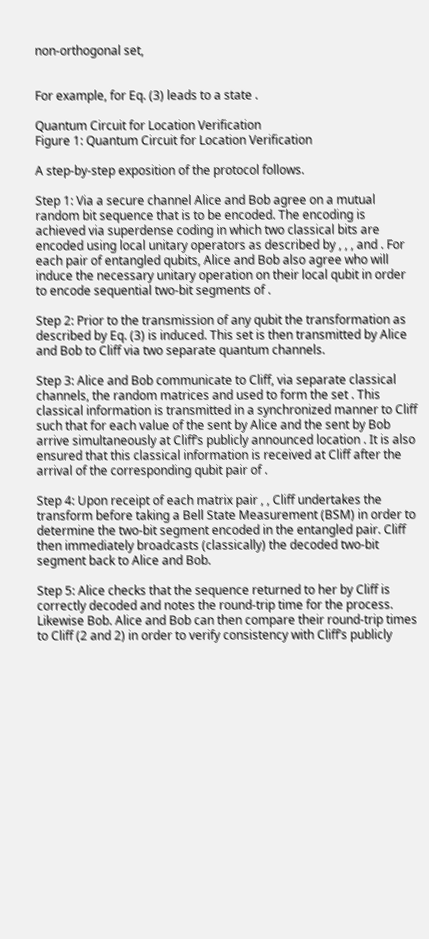non-orthogonal set,


For example, for Eq. (3) leads to a state .

Quantum Circuit for Location Verification
Figure 1: Quantum Circuit for Location Verification

A step-by-step exposition of the protocol follows.

Step 1: Via a secure channel Alice and Bob agree on a mutual random bit sequence that is to be encoded. The encoding is achieved via superdense coding in which two classical bits are encoded using local unitary operators as described by , , , and . For each pair of entangled qubits, Alice and Bob also agree who will induce the necessary unitary operation on their local qubit in order to encode sequential two-bit segments of .

Step 2: Prior to the transmission of any qubit the transformation as described by Eq. (3) is induced. This set is then transmitted by Alice and Bob to Cliff via two separate quantum channels.

Step 3: Alice and Bob communicate to Cliff, via separate classical channels, the random matrices and used to form the set . This classical information is transmitted in a synchronized manner to Cliff such that for each value of the sent by Alice and the sent by Bob arrive simultaneously at Cliff’s publicly announced location . It is also ensured that this classical information is received at Cliff after the arrival of the corresponding qubit pair of .

Step 4: Upon receipt of each matrix pair , , Cliff undertakes the transform before taking a Bell State Measurement (BSM) in order to determine the two-bit segment encoded in the entangled pair. Cliff then immediately broadcasts (classically) the decoded two-bit segment back to Alice and Bob.

Step 5: Alice checks that the sequence returned to her by Cliff is correctly decoded and notes the round-trip time for the process. Likewise Bob. Alice and Bob can then compare their round-trip times to Cliff (2 and 2) in order to verify consistency with Cliff’s publicly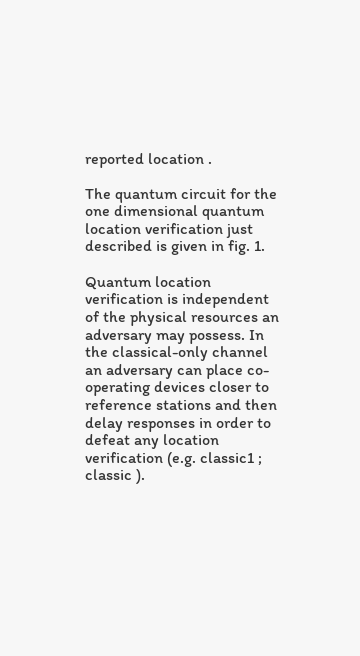reported location .

The quantum circuit for the one dimensional quantum location verification just described is given in fig. 1.

Quantum location verification is independent of the physical resources an adversary may possess. In the classical-only channel an adversary can place co-operating devices closer to reference stations and then delay responses in order to defeat any location verification (e.g. classic1 ; classic ).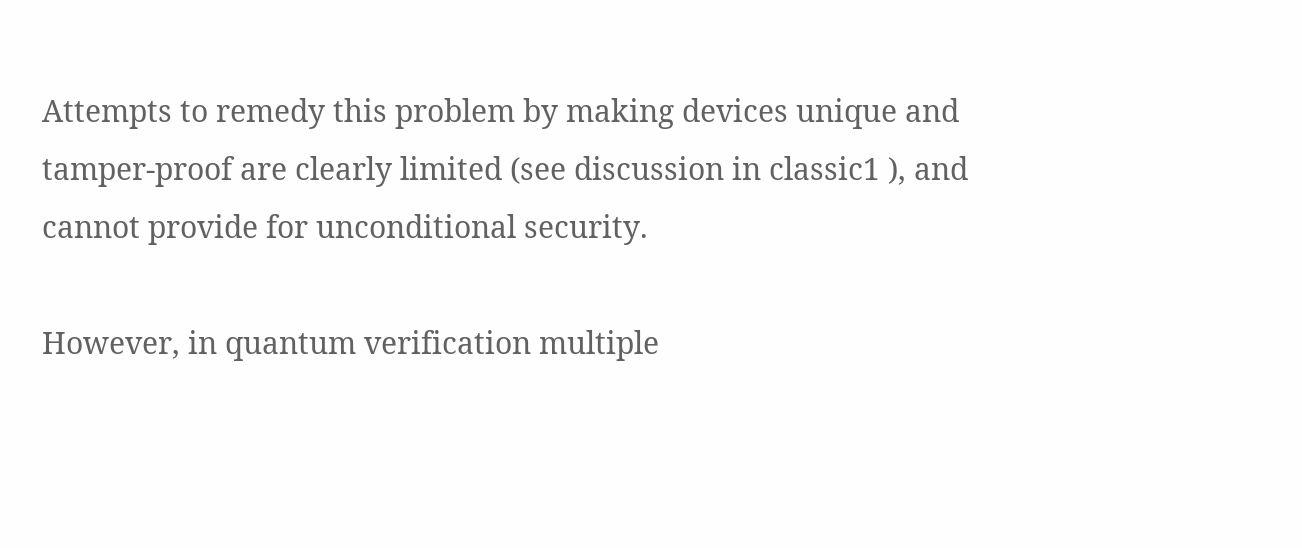Attempts to remedy this problem by making devices unique and tamper-proof are clearly limited (see discussion in classic1 ), and cannot provide for unconditional security.

However, in quantum verification multiple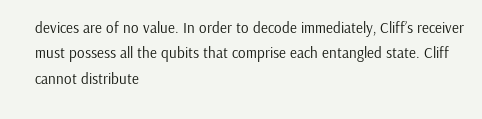devices are of no value. In order to decode immediately, Cliff’s receiver must possess all the qubits that comprise each entangled state. Cliff cannot distribute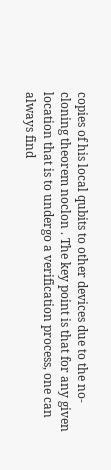copies of his local qubits to other devices due to the no-cloning theorem noclon . The key point is that for any given location that is to undergo a verification process, one can always find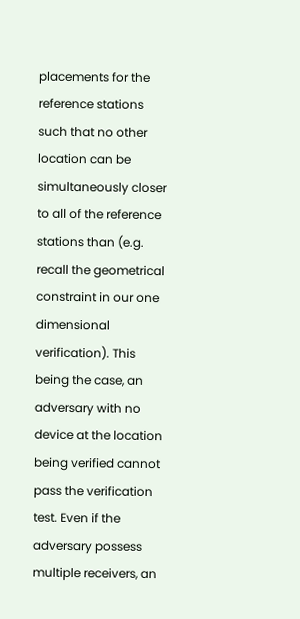placements for the reference stations such that no other location can be simultaneously closer to all of the reference stations than (e.g. recall the geometrical constraint in our one dimensional verification). This being the case, an adversary with no device at the location being verified cannot pass the verification test. Even if the adversary possess multiple receivers, an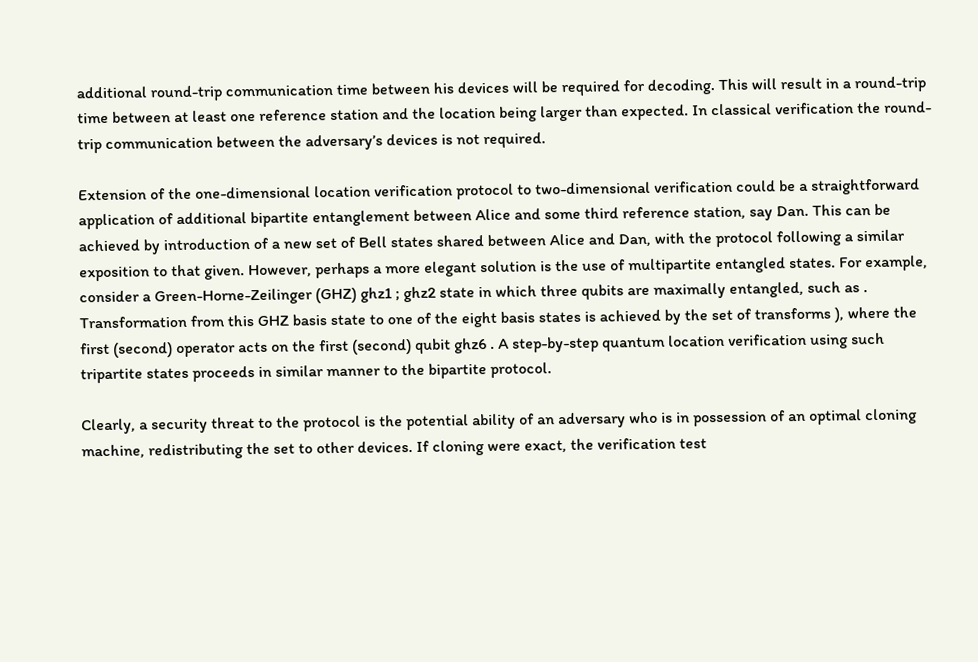additional round-trip communication time between his devices will be required for decoding. This will result in a round-trip time between at least one reference station and the location being larger than expected. In classical verification the round-trip communication between the adversary’s devices is not required.

Extension of the one-dimensional location verification protocol to two-dimensional verification could be a straightforward application of additional bipartite entanglement between Alice and some third reference station, say Dan. This can be achieved by introduction of a new set of Bell states shared between Alice and Dan, with the protocol following a similar exposition to that given. However, perhaps a more elegant solution is the use of multipartite entangled states. For example, consider a Green-Horne-Zeilinger (GHZ) ghz1 ; ghz2 state in which three qubits are maximally entangled, such as . Transformation from this GHZ basis state to one of the eight basis states is achieved by the set of transforms ), where the first (second) operator acts on the first (second) qubit ghz6 . A step-by-step quantum location verification using such tripartite states proceeds in similar manner to the bipartite protocol.

Clearly, a security threat to the protocol is the potential ability of an adversary who is in possession of an optimal cloning machine, redistributing the set to other devices. If cloning were exact, the verification test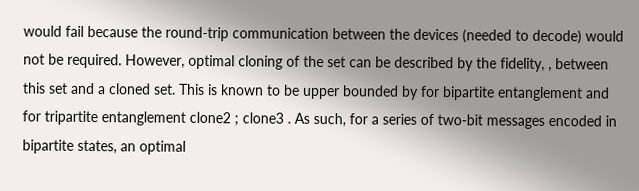would fail because the round-trip communication between the devices (needed to decode) would not be required. However, optimal cloning of the set can be described by the fidelity, , between this set and a cloned set. This is known to be upper bounded by for bipartite entanglement and for tripartite entanglement clone2 ; clone3 . As such, for a series of two-bit messages encoded in bipartite states, an optimal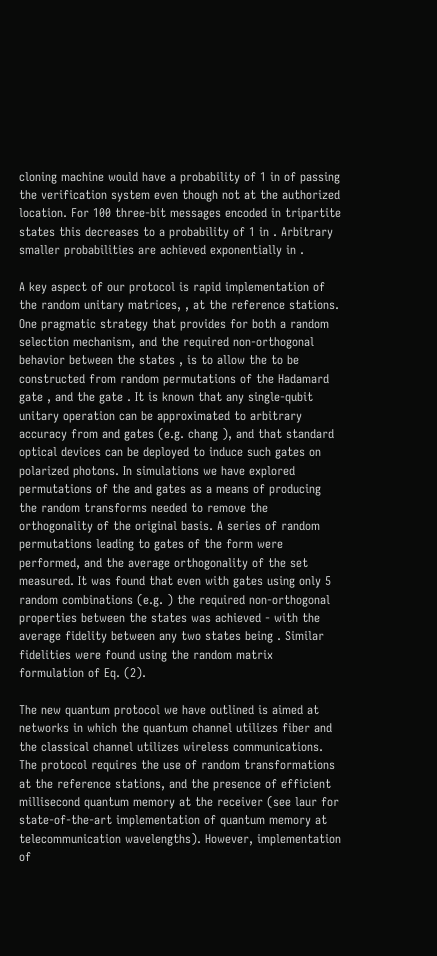cloning machine would have a probability of 1 in of passing the verification system even though not at the authorized location. For 100 three-bit messages encoded in tripartite states this decreases to a probability of 1 in . Arbitrary smaller probabilities are achieved exponentially in .

A key aspect of our protocol is rapid implementation of the random unitary matrices, , at the reference stations. One pragmatic strategy that provides for both a random selection mechanism, and the required non-orthogonal behavior between the states , is to allow the to be constructed from random permutations of the Hadamard gate , and the gate . It is known that any single-qubit unitary operation can be approximated to arbitrary accuracy from and gates (e.g. chang ), and that standard optical devices can be deployed to induce such gates on polarized photons. In simulations we have explored permutations of the and gates as a means of producing the random transforms needed to remove the orthogonality of the original basis. A series of random permutations leading to gates of the form were performed, and the average orthogonality of the set measured. It was found that even with gates using only 5 random combinations (e.g. ) the required non-orthogonal properties between the states was achieved - with the average fidelity between any two states being . Similar fidelities were found using the random matrix formulation of Eq. (2).

The new quantum protocol we have outlined is aimed at networks in which the quantum channel utilizes fiber and the classical channel utilizes wireless communications. The protocol requires the use of random transformations at the reference stations, and the presence of efficient millisecond quantum memory at the receiver (see laur for state-of-the-art implementation of quantum memory at telecommunication wavelengths). However, implementation of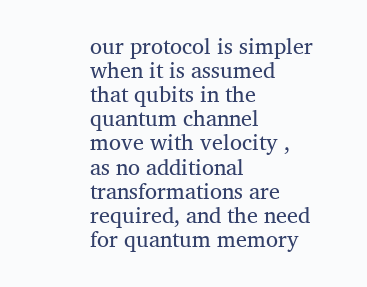our protocol is simpler when it is assumed that qubits in the quantum channel move with velocity , as no additional transformations are required, and the need for quantum memory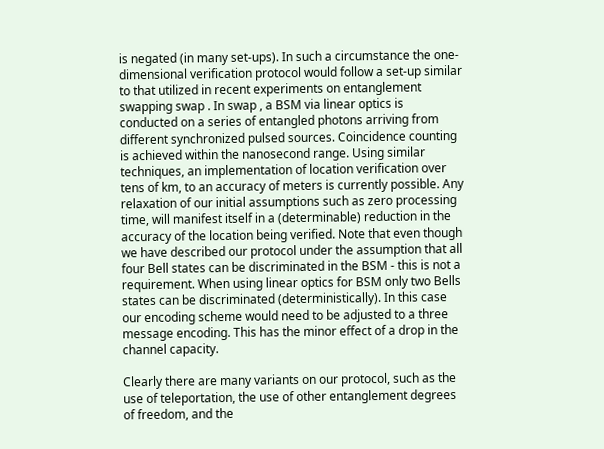is negated (in many set-ups). In such a circumstance the one-dimensional verification protocol would follow a set-up similar to that utilized in recent experiments on entanglement swapping swap . In swap , a BSM via linear optics is conducted on a series of entangled photons arriving from different synchronized pulsed sources. Coincidence counting is achieved within the nanosecond range. Using similar techniques, an implementation of location verification over tens of km, to an accuracy of meters is currently possible. Any relaxation of our initial assumptions such as zero processing time, will manifest itself in a (determinable) reduction in the accuracy of the location being verified. Note that even though we have described our protocol under the assumption that all four Bell states can be discriminated in the BSM - this is not a requirement. When using linear optics for BSM only two Bells states can be discriminated (deterministically). In this case our encoding scheme would need to be adjusted to a three message encoding. This has the minor effect of a drop in the channel capacity.

Clearly there are many variants on our protocol, such as the use of teleportation, the use of other entanglement degrees of freedom, and the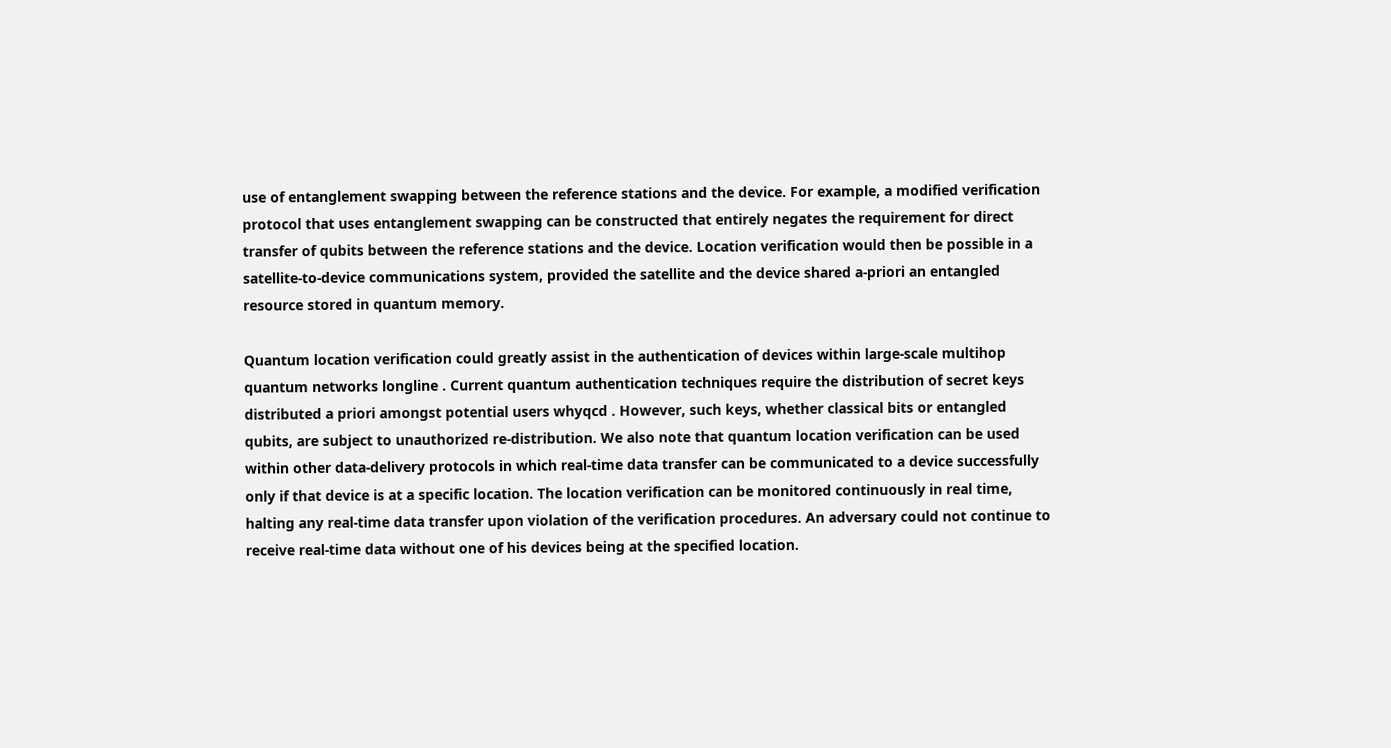use of entanglement swapping between the reference stations and the device. For example, a modified verification protocol that uses entanglement swapping can be constructed that entirely negates the requirement for direct transfer of qubits between the reference stations and the device. Location verification would then be possible in a satellite-to-device communications system, provided the satellite and the device shared a-priori an entangled resource stored in quantum memory.

Quantum location verification could greatly assist in the authentication of devices within large-scale multihop quantum networks longline . Current quantum authentication techniques require the distribution of secret keys distributed a priori amongst potential users whyqcd . However, such keys, whether classical bits or entangled qubits, are subject to unauthorized re-distribution. We also note that quantum location verification can be used within other data-delivery protocols in which real-time data transfer can be communicated to a device successfully only if that device is at a specific location. The location verification can be monitored continuously in real time, halting any real-time data transfer upon violation of the verification procedures. An adversary could not continue to receive real-time data without one of his devices being at the specified location.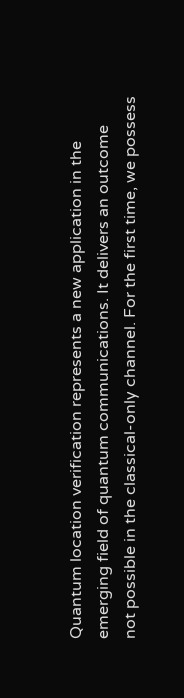Quantum location verification represents a new application in the emerging field of quantum communications. It delivers an outcome not possible in the classical-only channel. For the first time, we possess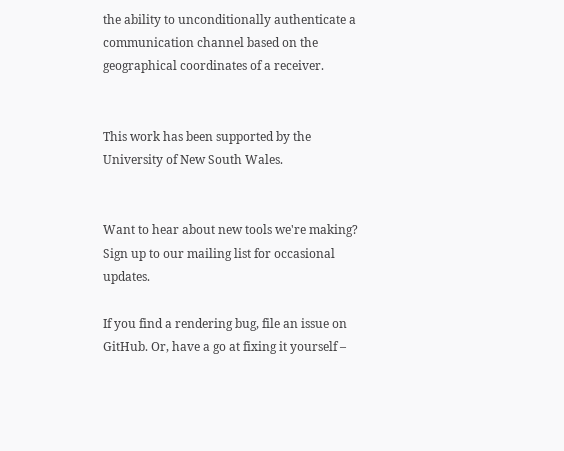the ability to unconditionally authenticate a communication channel based on the geographical coordinates of a receiver.


This work has been supported by the University of New South Wales.


Want to hear about new tools we're making? Sign up to our mailing list for occasional updates.

If you find a rendering bug, file an issue on GitHub. Or, have a go at fixing it yourself –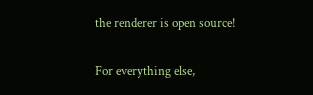the renderer is open source!

For everything else,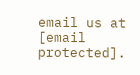email us at [email protected].